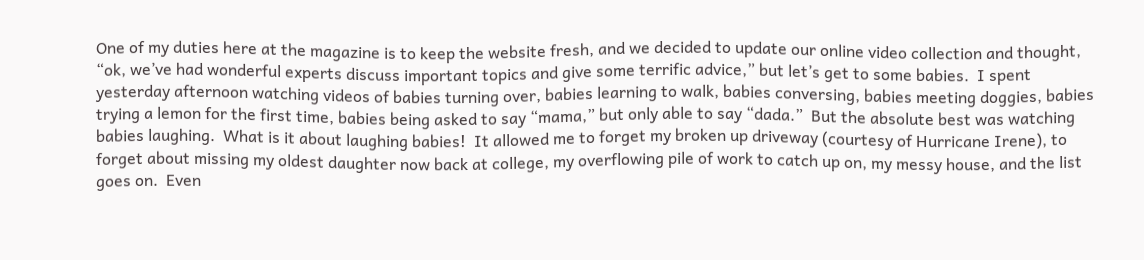One of my duties here at the magazine is to keep the website fresh, and we decided to update our online video collection and thought, “ok, we’ve had wonderful experts discuss important topics and give some terrific advice,” but let’s get to some babies.  I spent yesterday afternoon watching videos of babies turning over, babies learning to walk, babies conversing, babies meeting doggies, babies trying a lemon for the first time, babies being asked to say “mama,” but only able to say “dada.”  But the absolute best was watching babies laughing.  What is it about laughing babies!  It allowed me to forget my broken up driveway (courtesy of Hurricane Irene), to forget about missing my oldest daughter now back at college, my overflowing pile of work to catch up on, my messy house, and the list goes on.  Even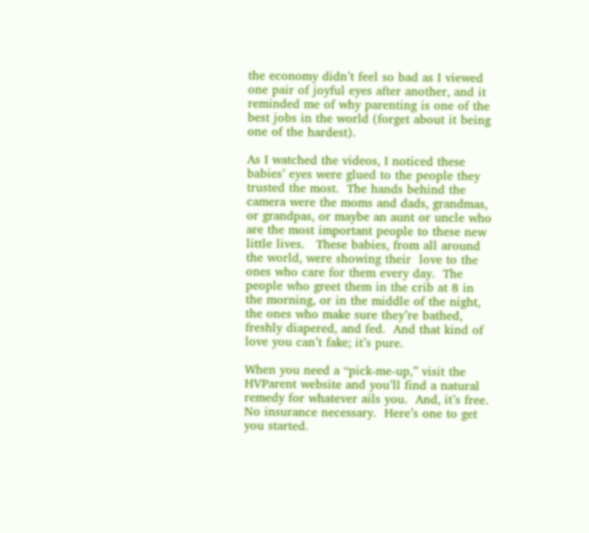the economy didn’t feel so bad as I viewed one pair of joyful eyes after another, and it reminded me of why parenting is one of the best jobs in the world (forget about it being one of the hardest).

As I watched the videos, I noticed these babies’ eyes were glued to the people they trusted the most.  The hands behind the camera were the moms and dads, grandmas, or grandpas, or maybe an aunt or uncle who are the most important people to these new little lives.   These babies, from all around the world, were showing their  love to the ones who care for them every day.  The people who greet them in the crib at 8 in the morning, or in the middle of the night, the ones who make sure they’re bathed, freshly diapered, and fed.  And that kind of love you can’t fake; it’s pure.

When you need a “pick-me-up,” visit the HVParent website and you’ll find a natural remedy for whatever ails you.  And, it’s free. No insurance necessary.  Here’s one to get you started.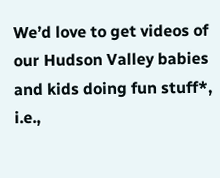We’d love to get videos of our Hudson Valley babies and kids doing fun stuff*, i.e.,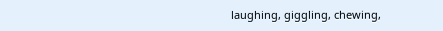laughing, giggling, chewing,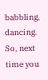babbling, dancing.  So, next time you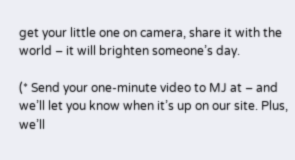get your little one on camera, share it with the world – it will brighten someone’s day.

(* Send your one-minute video to MJ at – and we’ll let you know when it’s up on our site. Plus, we’ll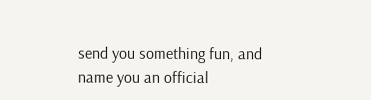send you something fun, and name you an official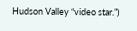Hudson Valley “video star.”)